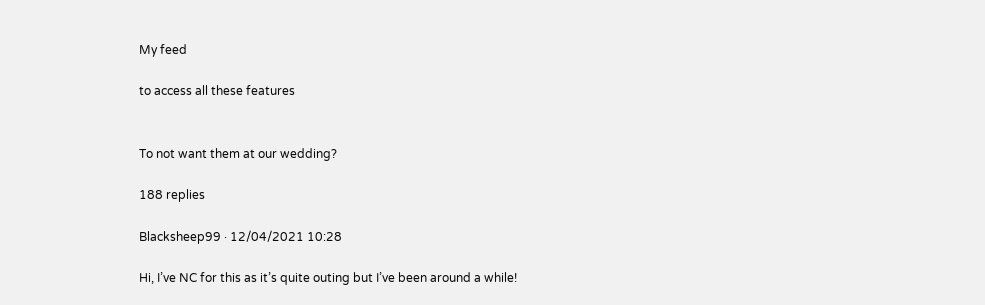My feed

to access all these features


To not want them at our wedding?

188 replies

Blacksheep99 · 12/04/2021 10:28

Hi, I’ve NC for this as it’s quite outing but I’ve been around a while!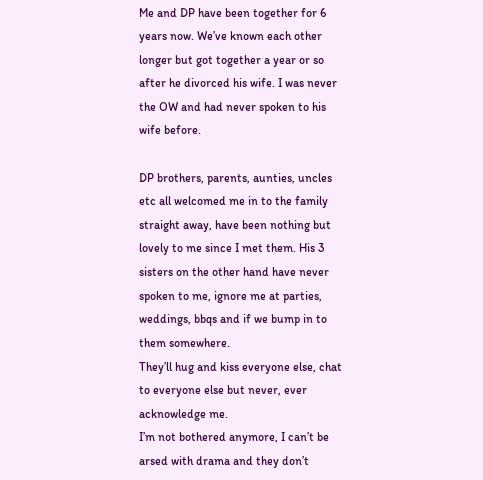Me and DP have been together for 6 years now. We’ve known each other longer but got together a year or so after he divorced his wife. I was never the OW and had never spoken to his wife before.

DP brothers, parents, aunties, uncles etc all welcomed me in to the family straight away, have been nothing but lovely to me since I met them. His 3 sisters on the other hand have never spoken to me, ignore me at parties, weddings, bbqs and if we bump in to them somewhere.
They’ll hug and kiss everyone else, chat to everyone else but never, ever acknowledge me.
I’m not bothered anymore, I can’t be arsed with drama and they don’t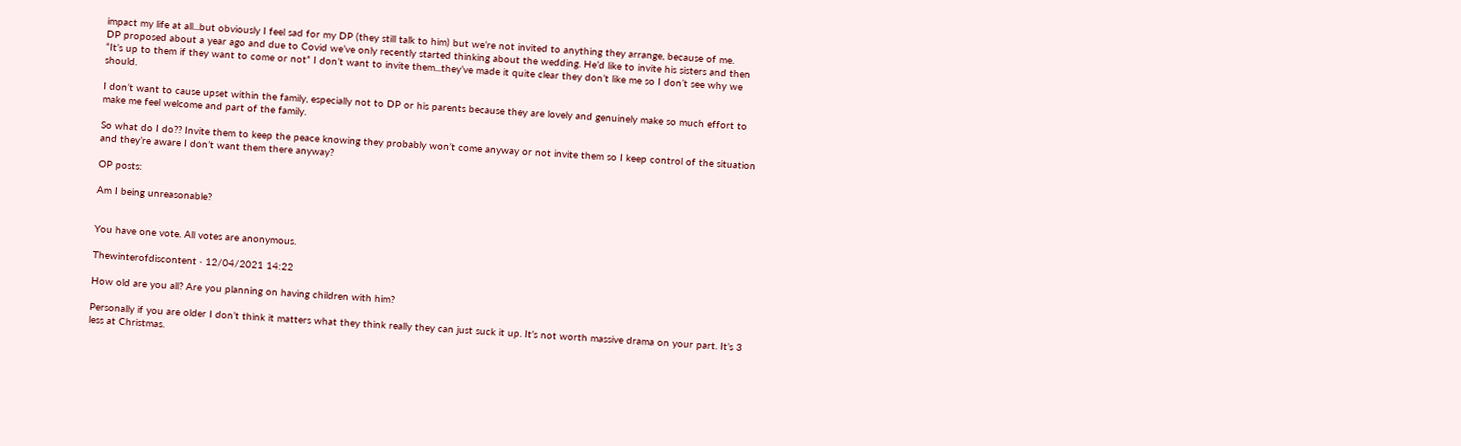impact my life at all...but obviously I feel sad for my DP (they still talk to him) but we’re not invited to anything they arrange, because of me.
DP proposed about a year ago and due to Covid we’ve only recently started thinking about the wedding. He’d like to invite his sisters and then “It’s up to them if they want to come or not” I don’t want to invite them...they’ve made it quite clear they don’t like me so I don’t see why we should.

I don’t want to cause upset within the family, especially not to DP or his parents because they are lovely and genuinely make so much effort to make me feel welcome and part of the family.

So what do I do?? Invite them to keep the peace knowing they probably won’t come anyway or not invite them so I keep control of the situation and they’re aware I don’t want them there anyway?

OP posts:

Am I being unreasonable?


You have one vote. All votes are anonymous.

Thewinterofdiscontent · 12/04/2021 14:22

How old are you all? Are you planning on having children with him?

Personally if you are older I don’t think it matters what they think really they can just suck it up. It’s not worth massive drama on your part. It’s 3 less at Christmas.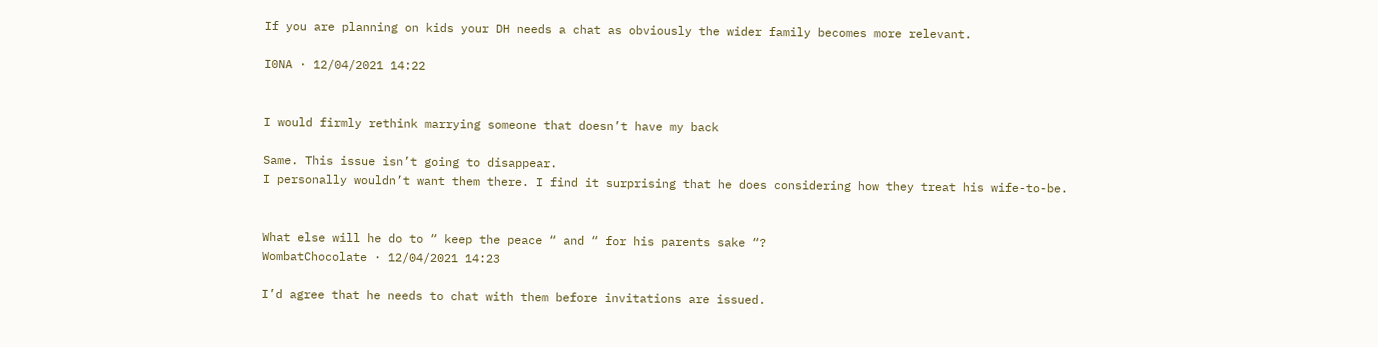If you are planning on kids your DH needs a chat as obviously the wider family becomes more relevant.

I0NA · 12/04/2021 14:22


I would firmly rethink marrying someone that doesn’t have my back

Same. This issue isn’t going to disappear.
I personally wouldn’t want them there. I find it surprising that he does considering how they treat his wife-to-be.


What else will he do to “ keep the peace “ and “ for his parents sake “?
WombatChocolate · 12/04/2021 14:23

I’d agree that he needs to chat with them before invitations are issued.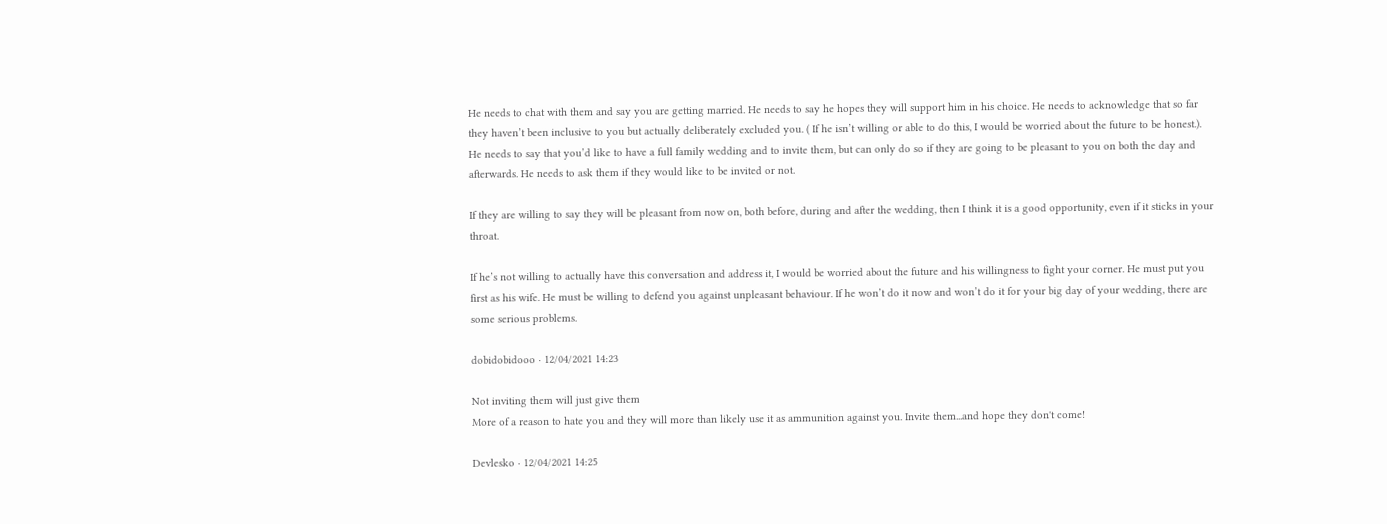He needs to chat with them and say you are getting married. He needs to say he hopes they will support him in his choice. He needs to acknowledge that so far they haven’t been inclusive to you but actually deliberately excluded you. ( If he isn’t willing or able to do this, I would be worried about the future to be honest.). He needs to say that you’d like to have a full family wedding and to invite them, but can only do so if they are going to be pleasant to you on both the day and afterwards. He needs to ask them if they would like to be invited or not.

If they are willing to say they will be pleasant from now on, both before, during and after the wedding, then I think it is a good opportunity, even if it sticks in your throat.

If he’s not willing to actually have this conversation and address it, I would be worried about the future and his willingness to fight your corner. He must put you first as his wife. He must be willing to defend you against unpleasant behaviour. If he won’t do it now and won’t do it for your big day of your wedding, there are some serious problems.

dobidobidooo · 12/04/2021 14:23

Not inviting them will just give them
More of a reason to hate you and they will more than likely use it as ammunition against you. Invite them...and hope they don't come!

Devlesko · 12/04/2021 14:25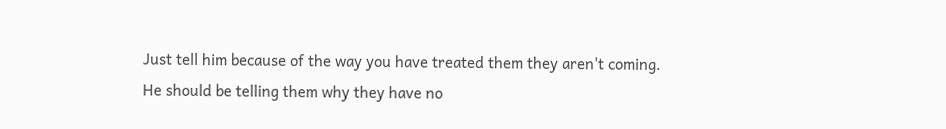Just tell him because of the way you have treated them they aren't coming.
He should be telling them why they have no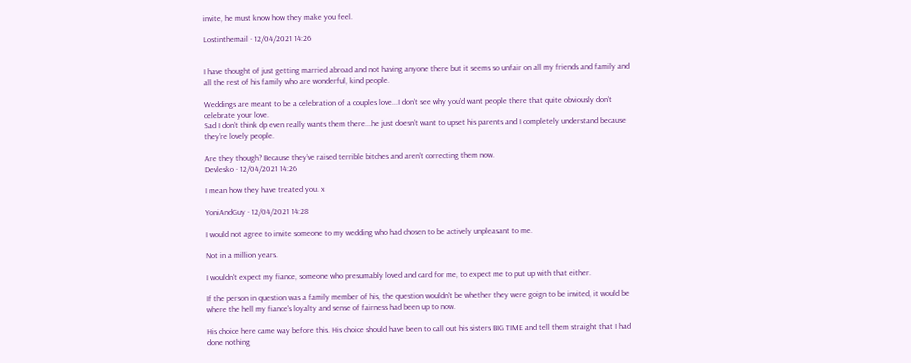invite, he must know how they make you feel.

Lostinthemail · 12/04/2021 14:26


I have thought of just getting married abroad and not having anyone there but it seems so unfair on all my friends and family and all the rest of his family who are wonderful, kind people.

Weddings are meant to be a celebration of a couples love...I don’t see why you’d want people there that quite obviously don’t celebrate your love.
Sad I don’t think dp even really wants them there...he just doesn’t want to upset his parents and I completely understand because they’re lovely people.

Are they though? Because they’ve raised terrible bitches and aren’t correcting them now.
Devlesko · 12/04/2021 14:26

I mean how they have treated you. x

YoniAndGuy · 12/04/2021 14:28

I would not agree to invite someone to my wedding who had chosen to be actively unpleasant to me.

Not in a million years.

I wouldn't expect my fiance, someone who presumably loved and card for me, to expect me to put up with that either.

If the person in question was a family member of his, the question wouldn't be whether they were goign to be invited, it would be where the hell my fiance's loyalty and sense of fairness had been up to now.

His choice here came way before this. His choice should have been to call out his sisters BIG TIME and tell them straight that I had done nothing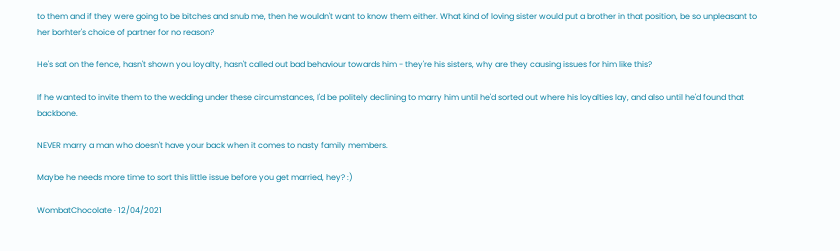to them and if they were going to be bitches and snub me, then he wouldn't want to know them either. What kind of loving sister would put a brother in that position, be so unpleasant to her borhter's choice of partner for no reason?

He's sat on the fence, hasn't shown you loyalty, hasn't called out bad behaviour towards him - they're his sisters, why are they causing issues for him like this?

If he wanted to invite them to the wedding under these circumstances, I'd be politely declining to marry him until he'd sorted out where his loyalties lay, and also until he'd found that backbone.

NEVER marry a man who doesn't have your back when it comes to nasty family members.

Maybe he needs more time to sort this little issue before you get married, hey? :)

WombatChocolate · 12/04/2021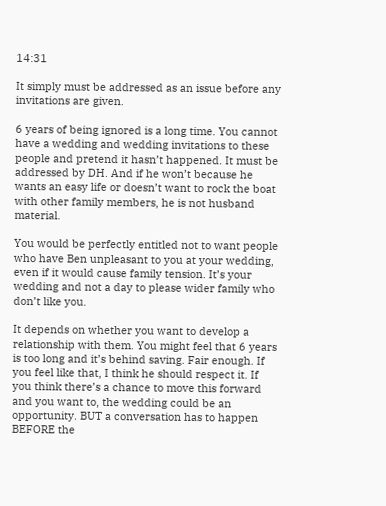14:31

It simply must be addressed as an issue before any invitations are given.

6 years of being ignored is a long time. You cannot have a wedding and wedding invitations to these people and pretend it hasn’t happened. It must be addressed by DH. And if he won’t because he wants an easy life or doesn’t want to rock the boat with other family members, he is not husband material.

You would be perfectly entitled not to want people who have Ben unpleasant to you at your wedding, even if it would cause family tension. It’s your wedding and not a day to please wider family who don’t like you.

It depends on whether you want to develop a relationship with them. You might feel that 6 years is too long and it’s behind saving. Fair enough. If you feel like that, I think he should respect it. If you think there’s a chance to move this forward and you want to, the wedding could be an opportunity. BUT a conversation has to happen BEFORE the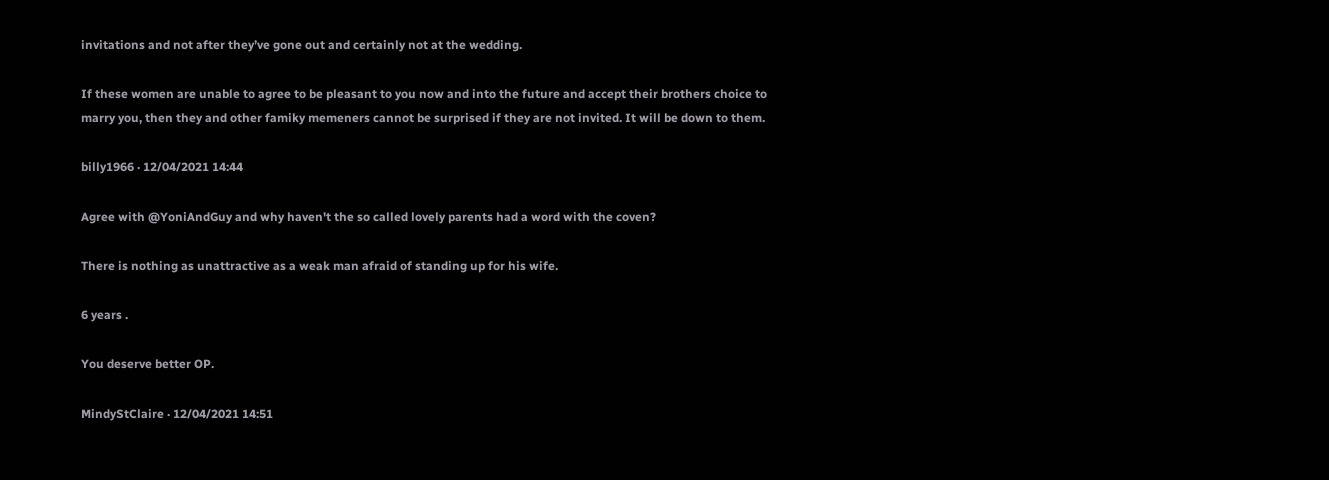invitations and not after they’ve gone out and certainly not at the wedding.

If these women are unable to agree to be pleasant to you now and into the future and accept their brothers choice to marry you, then they and other famiky memeners cannot be surprised if they are not invited. It will be down to them.

billy1966 · 12/04/2021 14:44

Agree with @YoniAndGuy and why haven't the so called lovely parents had a word with the coven?

There is nothing as unattractive as a weak man afraid of standing up for his wife.

6 years .

You deserve better OP.

MindyStClaire · 12/04/2021 14:51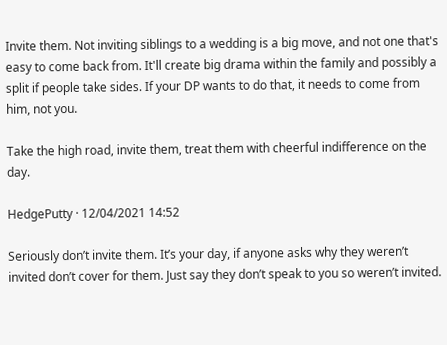Invite them. Not inviting siblings to a wedding is a big move, and not one that's easy to come back from. It'll create big drama within the family and possibly a split if people take sides. If your DP wants to do that, it needs to come from him, not you.

Take the high road, invite them, treat them with cheerful indifference on the day.

HedgePutty · 12/04/2021 14:52

Seriously don’t invite them. It’s your day, if anyone asks why they weren’t invited don’t cover for them. Just say they don’t speak to you so weren’t invited.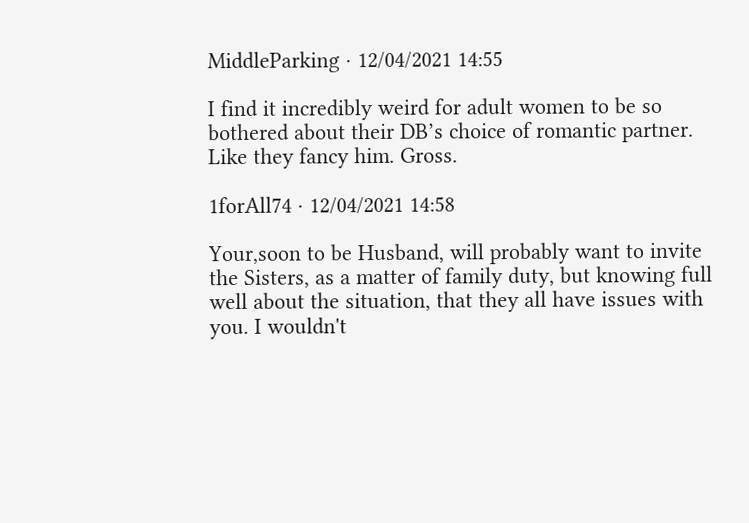MiddleParking · 12/04/2021 14:55

I find it incredibly weird for adult women to be so bothered about their DB’s choice of romantic partner. Like they fancy him. Gross.

1forAll74 · 12/04/2021 14:58

Your,soon to be Husband, will probably want to invite the Sisters, as a matter of family duty, but knowing full well about the situation, that they all have issues with you. I wouldn't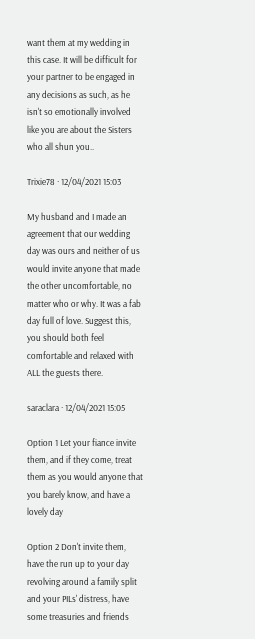want them at my wedding in this case. It will be difficult for your partner to be engaged in any decisions as such, as he isn't so emotionally involved like you are about the Sisters who all shun you..

Trixie78 · 12/04/2021 15:03

My husband and I made an agreement that our wedding day was ours and neither of us would invite anyone that made the other uncomfortable, no matter who or why. It was a fab day full of love. Suggest this, you should both feel comfortable and relaxed with ALL the guests there.

saraclara · 12/04/2021 15:05

Option 1 Let your fiance invite them, and if they come, treat them as you would anyone that you barely know, and have a lovely day

Option 2 Don't invite them, have the run up to your day revolving around a family split and your PILs' distress, have some treasuries and friends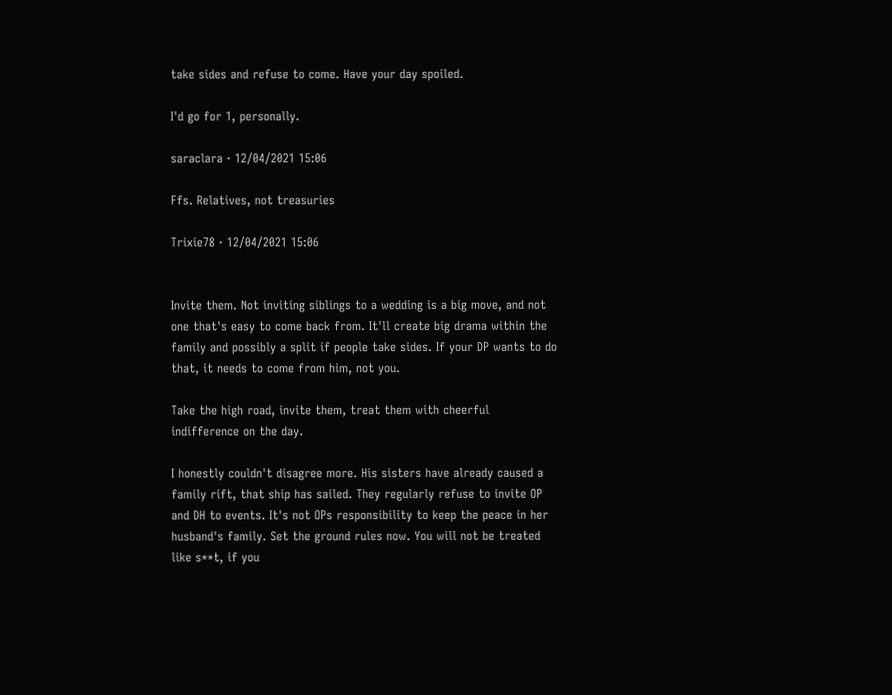take sides and refuse to come. Have your day spoiled.

I'd go for 1, personally.

saraclara · 12/04/2021 15:06

Ffs. Relatives, not treasuries

Trixie78 · 12/04/2021 15:06


Invite them. Not inviting siblings to a wedding is a big move, and not one that's easy to come back from. It'll create big drama within the family and possibly a split if people take sides. If your DP wants to do that, it needs to come from him, not you.

Take the high road, invite them, treat them with cheerful indifference on the day.

I honestly couldn't disagree more. His sisters have already caused a family rift, that ship has sailed. They regularly refuse to invite OP and DH to events. It's not OPs responsibility to keep the peace in her husband's family. Set the ground rules now. You will not be treated like s**t, if you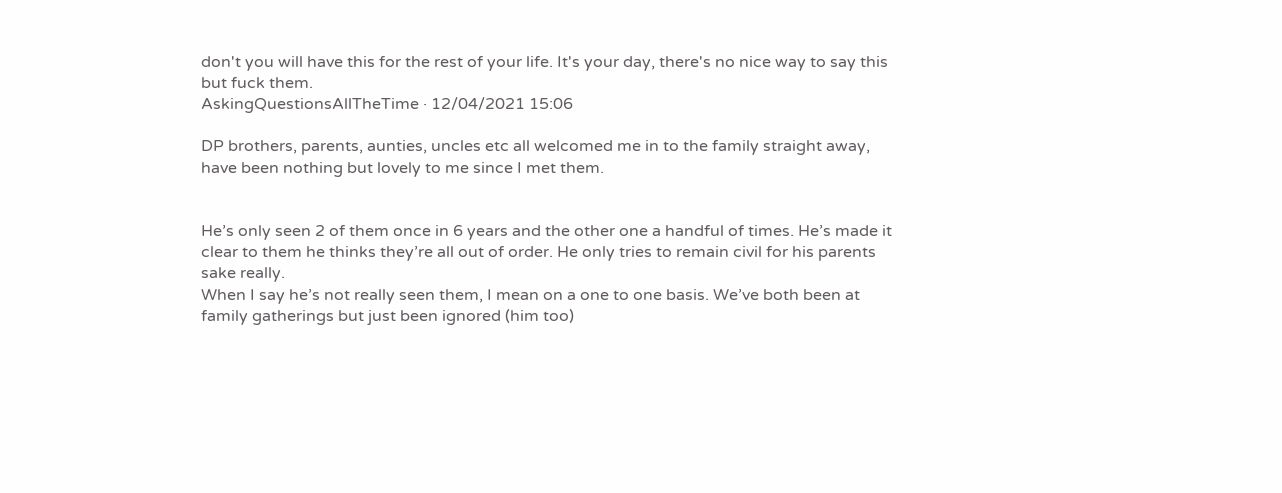don't you will have this for the rest of your life. It's your day, there's no nice way to say this but fuck them.
AskingQuestionsAllTheTime · 12/04/2021 15:06

DP brothers, parents, aunties, uncles etc all welcomed me in to the family straight away, have been nothing but lovely to me since I met them.


He’s only seen 2 of them once in 6 years and the other one a handful of times. He’s made it clear to them he thinks they’re all out of order. He only tries to remain civil for his parents sake really.
When I say he’s not really seen them, I mean on a one to one basis. We’ve both been at family gatherings but just been ignored (him too)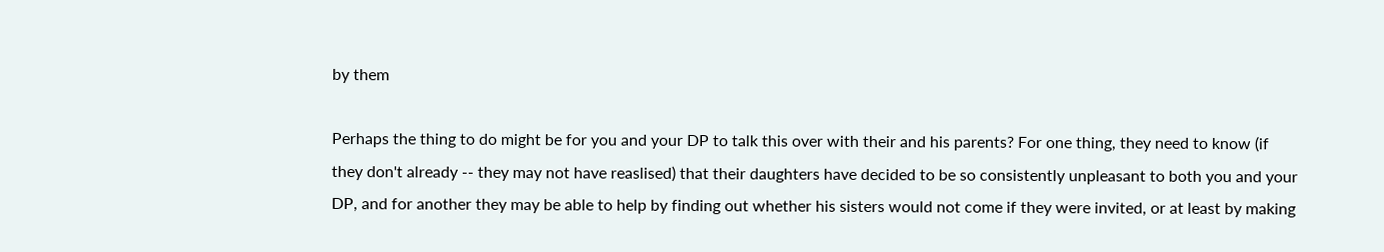by them

Perhaps the thing to do might be for you and your DP to talk this over with their and his parents? For one thing, they need to know (if they don't already -- they may not have reaslised) that their daughters have decided to be so consistently unpleasant to both you and your DP, and for another they may be able to help by finding out whether his sisters would not come if they were invited, or at least by making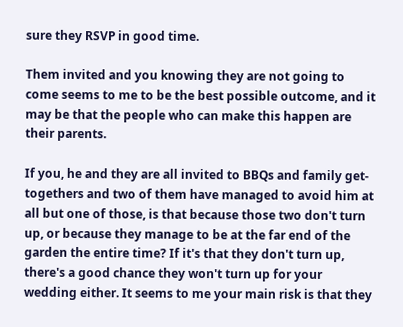sure they RSVP in good time.

Them invited and you knowing they are not going to come seems to me to be the best possible outcome, and it may be that the people who can make this happen are their parents.

If you, he and they are all invited to BBQs and family get-togethers and two of them have managed to avoid him at all but one of those, is that because those two don't turn up, or because they manage to be at the far end of the garden the entire time? If it's that they don't turn up, there's a good chance they won't turn up for your wedding either. It seems to me your main risk is that they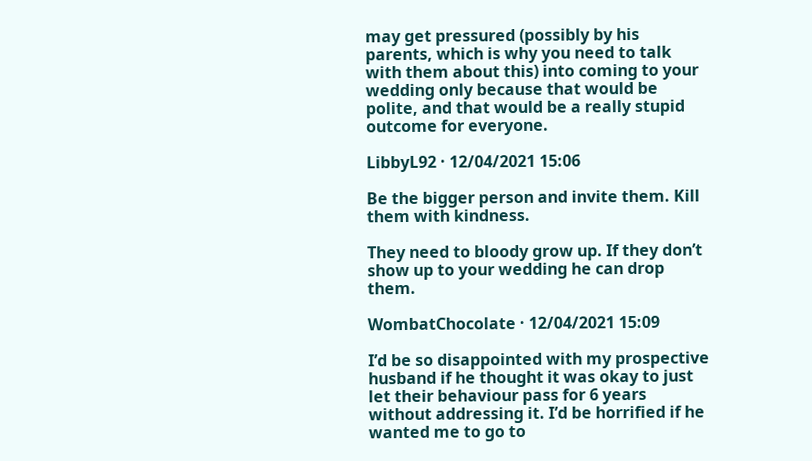may get pressured (possibly by his parents, which is why you need to talk with them about this) into coming to your wedding only because that would be polite, and that would be a really stupid outcome for everyone.

LibbyL92 · 12/04/2021 15:06

Be the bigger person and invite them. Kill them with kindness.

They need to bloody grow up. If they don’t show up to your wedding he can drop them.

WombatChocolate · 12/04/2021 15:09

I’d be so disappointed with my prospective husband if he thought it was okay to just let their behaviour pass for 6 years without addressing it. I’d be horrified if he wanted me to go to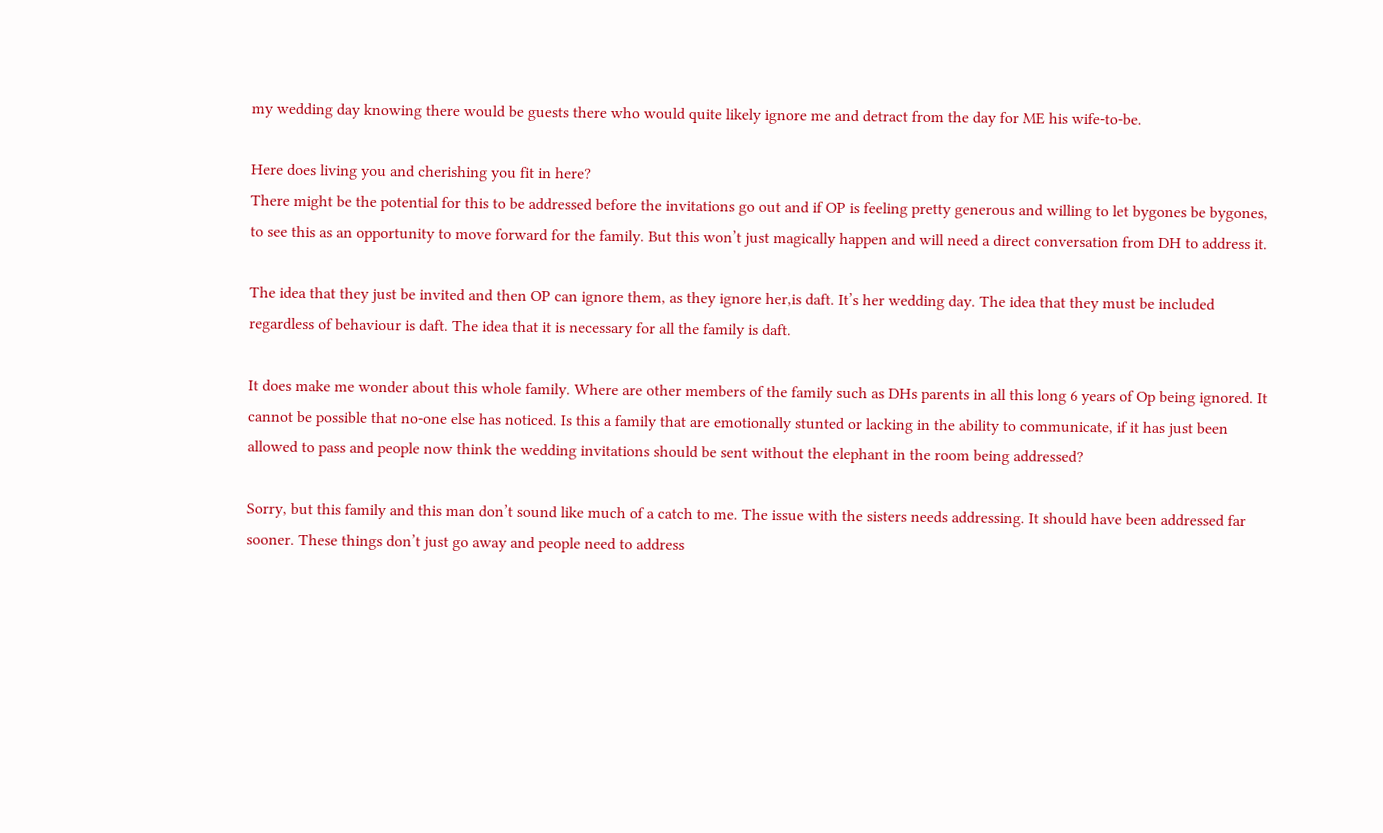my wedding day knowing there would be guests there who would quite likely ignore me and detract from the day for ME his wife-to-be.

Here does living you and cherishing you fit in here?
There might be the potential for this to be addressed before the invitations go out and if OP is feeling pretty generous and willing to let bygones be bygones, to see this as an opportunity to move forward for the family. But this won’t just magically happen and will need a direct conversation from DH to address it.

The idea that they just be invited and then OP can ignore them, as they ignore her,is daft. It’s her wedding day. The idea that they must be included regardless of behaviour is daft. The idea that it is necessary for all the family is daft.

It does make me wonder about this whole family. Where are other members of the family such as DHs parents in all this long 6 years of Op being ignored. It cannot be possible that no-one else has noticed. Is this a family that are emotionally stunted or lacking in the ability to communicate, if it has just been allowed to pass and people now think the wedding invitations should be sent without the elephant in the room being addressed?

Sorry, but this family and this man don’t sound like much of a catch to me. The issue with the sisters needs addressing. It should have been addressed far sooner. These things don’t just go away and people need to address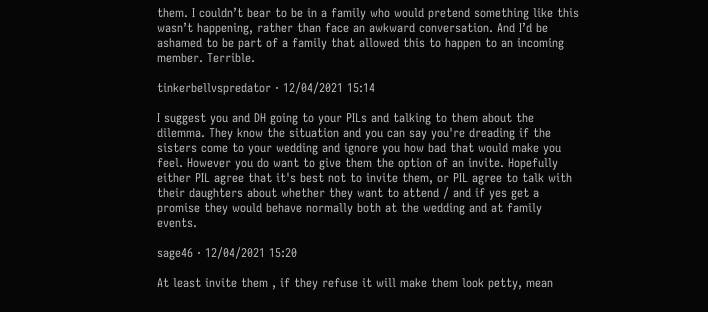them. I couldn’t bear to be in a family who would pretend something like this wasn’t happening, rather than face an awkward conversation. And I’d be ashamed to be part of a family that allowed this to happen to an incoming member. Terrible.

tinkerbellvspredator · 12/04/2021 15:14

I suggest you and DH going to your PILs and talking to them about the dilemma. They know the situation and you can say you're dreading if the sisters come to your wedding and ignore you how bad that would make you feel. However you do want to give them the option of an invite. Hopefully either PIL agree that it's best not to invite them, or PIL agree to talk with their daughters about whether they want to attend / and if yes get a promise they would behave normally both at the wedding and at family events.

sage46 · 12/04/2021 15:20

At least invite them , if they refuse it will make them look petty, mean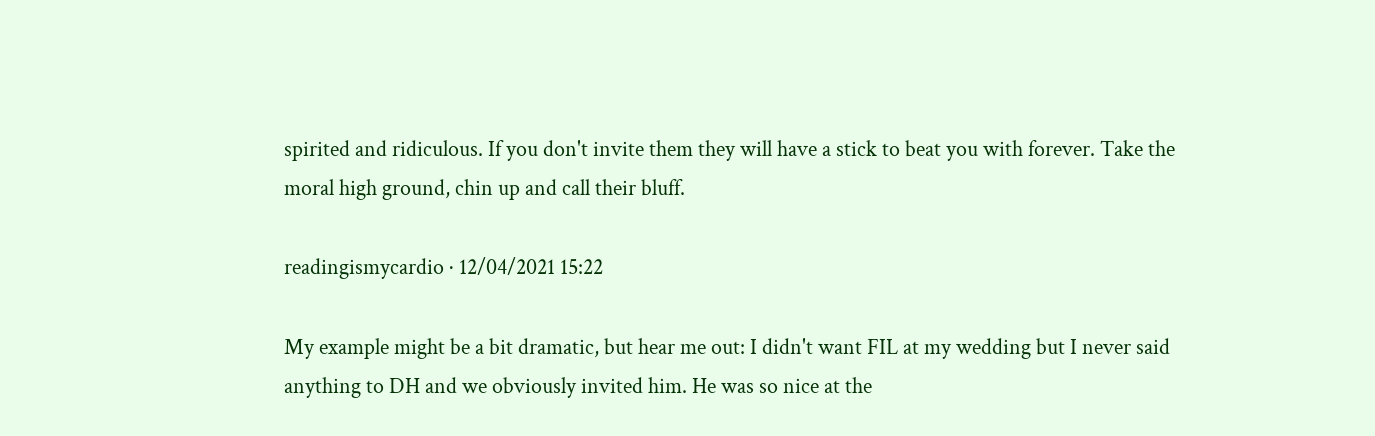spirited and ridiculous. If you don't invite them they will have a stick to beat you with forever. Take the moral high ground, chin up and call their bluff.

readingismycardio · 12/04/2021 15:22

My example might be a bit dramatic, but hear me out: I didn't want FIL at my wedding but I never said anything to DH and we obviously invited him. He was so nice at the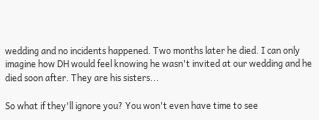wedding and no incidents happened. Two months later he died. I can only imagine how DH would feel knowing he wasn't invited at our wedding and he died soon after. They are his sisters...

So what if they'll ignore you? You won't even have time to see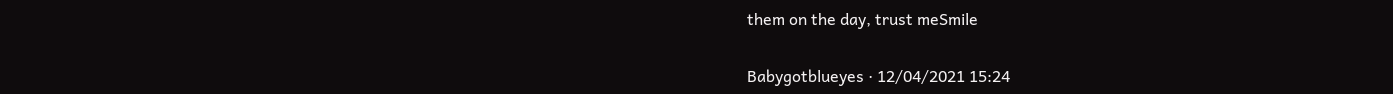them on the day, trust meSmile

Babygotblueyes · 12/04/2021 15:24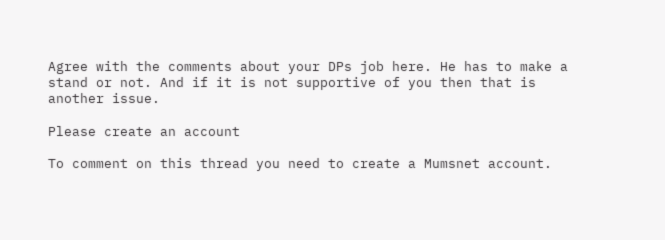Agree with the comments about your DPs job here. He has to make a stand or not. And if it is not supportive of you then that is another issue.

Please create an account

To comment on this thread you need to create a Mumsnet account.